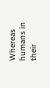Whereas humans in their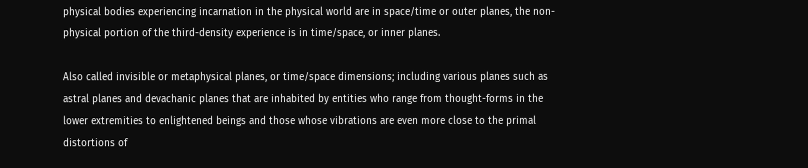physical bodies experiencing incarnation in the physical world are in space/time or outer planes, the non-physical portion of the third-density experience is in time/space, or inner planes.

Also called invisible or metaphysical planes, or time/space dimensions; including various planes such as astral planes and devachanic planes that are inhabited by entities who range from thought-forms in the lower extremities to enlightened beings and those whose vibrations are even more close to the primal distortions of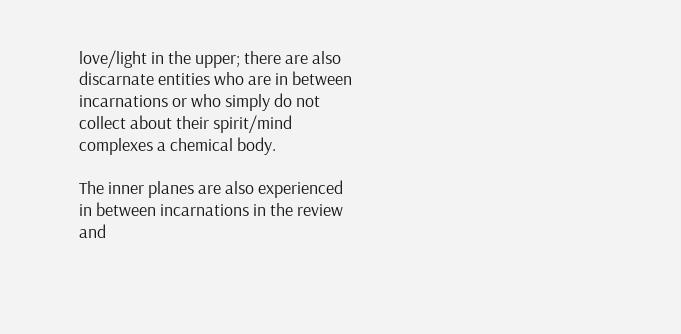love/light in the upper; there are also discarnate entities who are in between incarnations or who simply do not collect about their spirit/mind complexes a chemical body.

The inner planes are also experienced in between incarnations in the review and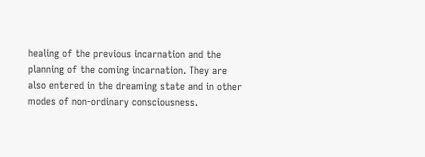healing of the previous incarnation and the planning of the coming incarnation. They are also entered in the dreaming state and in other modes of non-ordinary consciousness.